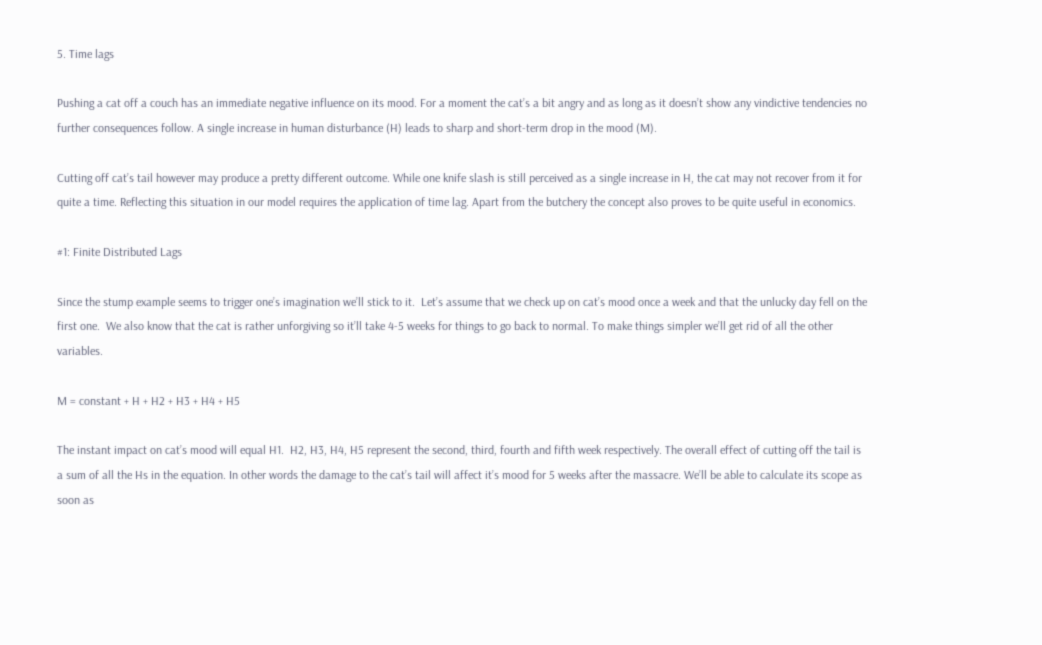5. Time lags

Pushing a cat off a couch has an immediate negative influence on its mood. For a moment the cat’s a bit angry and as long as it doesn’t show any vindictive tendencies no further consequences follow. A single increase in human disturbance (H) leads to sharp and short-term drop in the mood (M).

Cutting off cat’s tail however may produce a pretty different outcome. While one knife slash is still perceived as a single increase in H, the cat may not recover from it for quite a time. Reflecting this situation in our model requires the application of time lag. Apart from the butchery the concept also proves to be quite useful in economics.

#1: Finite Distributed Lags

Since the stump example seems to trigger one’s imagination we’ll stick to it.  Let’s assume that we check up on cat’s mood once a week and that the unlucky day fell on the first one.  We also know that the cat is rather unforgiving so it’ll take 4-5 weeks for things to go back to normal. To make things simpler we’ll get rid of all the other variables.

M = constant + H + H2 + H3 + H4 + H5

The instant impact on cat’s mood will equal H1.  H2, H3, H4, H5 represent the second, third, fourth and fifth week respectively. The overall effect of cutting off the tail is a sum of all the Hs in the equation. In other words the damage to the cat’s tail will affect it’s mood for 5 weeks after the massacre. We’ll be able to calculate its scope as soon as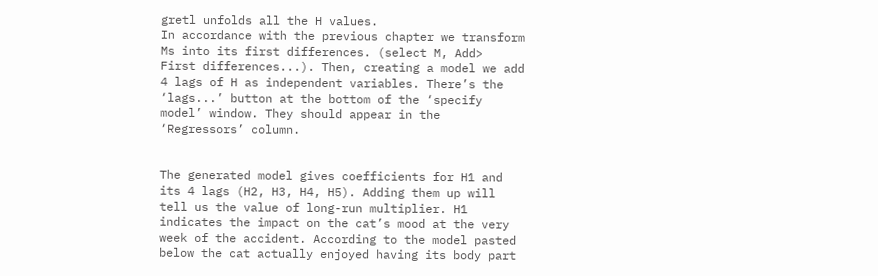gretl unfolds all the H values.
In accordance with the previous chapter we transform Ms into its first differences. (select M, Add>  First differences...). Then, creating a model we add 4 lags of H as independent variables. There’s the ‘lags...’ button at the bottom of the ‘specify model’ window. They should appear in the ‘Regressors’ column.


The generated model gives coefficients for H1 and its 4 lags (H2, H3, H4, H5). Adding them up will tell us the value of long-run multiplier. H1 indicates the impact on the cat’s mood at the very week of the accident. According to the model pasted below the cat actually enjoyed having its body part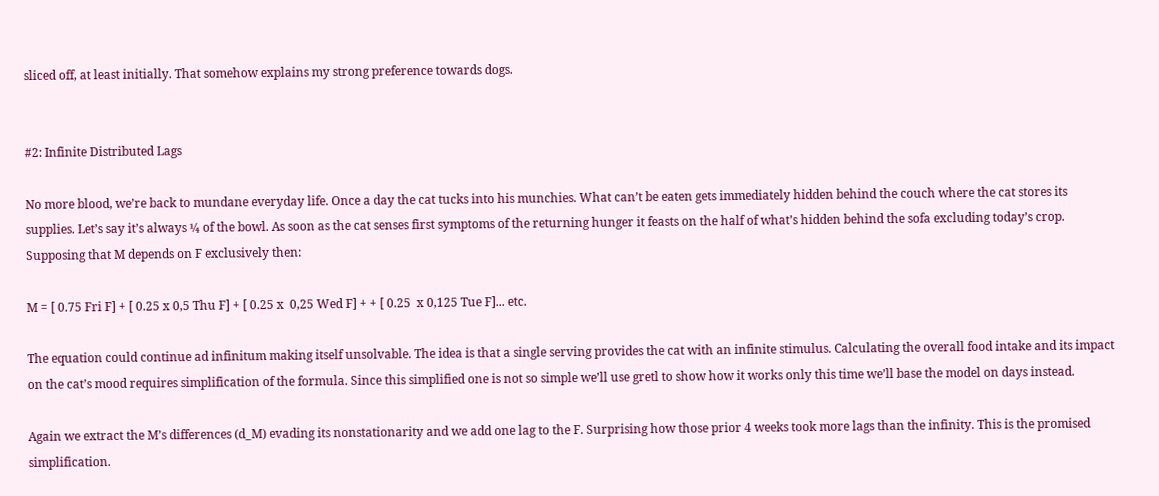sliced off, at least initially. That somehow explains my strong preference towards dogs.


#2: Infinite Distributed Lags

No more blood, we’re back to mundane everyday life. Once a day the cat tucks into his munchies. What can’t be eaten gets immediately hidden behind the couch where the cat stores its supplies. Let’s say it’s always ¼ of the bowl. As soon as the cat senses first symptoms of the returning hunger it feasts on the half of what’s hidden behind the sofa excluding today’s crop. Supposing that M depends on F exclusively then:

M = [ 0.75 Fri F] + [ 0.25 x 0,5 Thu F] + [ 0.25 x  0,25 Wed F] + + [ 0.25  x 0,125 Tue F]... etc.

The equation could continue ad infinitum making itself unsolvable. The idea is that a single serving provides the cat with an infinite stimulus. Calculating the overall food intake and its impact on the cat’s mood requires simplification of the formula. Since this simplified one is not so simple we’ll use gretl to show how it works only this time we’ll base the model on days instead.

Again we extract the M’s differences (d_M) evading its nonstationarity and we add one lag to the F. Surprising how those prior 4 weeks took more lags than the infinity. This is the promised simplification.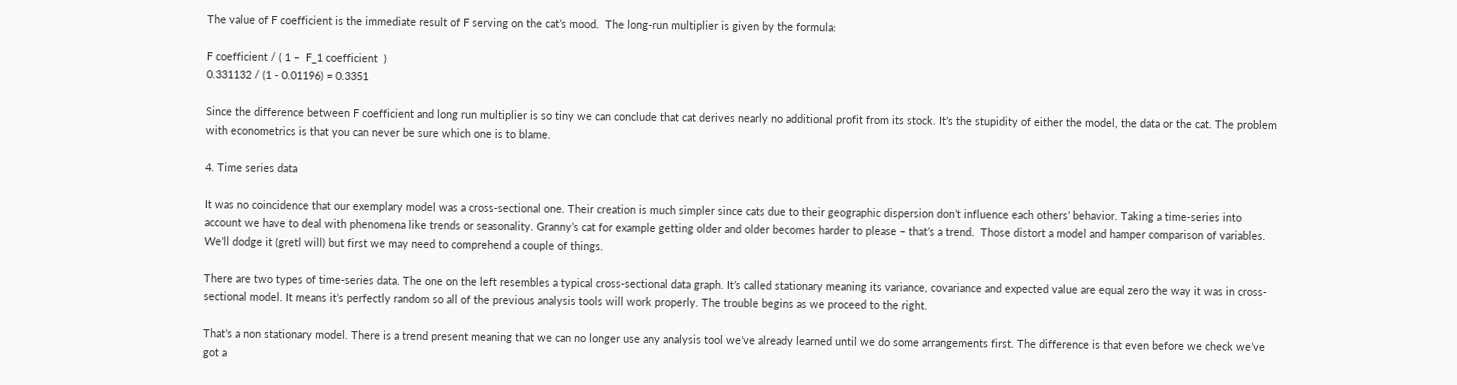The value of F coefficient is the immediate result of F serving on the cat’s mood.  The long-run multiplier is given by the formula:

F coefficient / ( 1 –  F_1 coefficient  )
0.331132 / (1 - 0.01196) = 0.3351

Since the difference between F coefficient and long run multiplier is so tiny we can conclude that cat derives nearly no additional profit from its stock. It’s the stupidity of either the model, the data or the cat. The problem with econometrics is that you can never be sure which one is to blame.

4. Time series data

It was no coincidence that our exemplary model was a cross-sectional one. Their creation is much simpler since cats due to their geographic dispersion don’t influence each others’ behavior. Taking a time-series into account we have to deal with phenomena like trends or seasonality. Granny’s cat for example getting older and older becomes harder to please – that’s a trend.  Those distort a model and hamper comparison of variables. We’ll dodge it (gretl will) but first we may need to comprehend a couple of things.

There are two types of time-series data. The one on the left resembles a typical cross-sectional data graph. It’s called stationary meaning its variance, covariance and expected value are equal zero the way it was in cross-sectional model. It means it’s perfectly random so all of the previous analysis tools will work properly. The trouble begins as we proceed to the right.

That’s a non stationary model. There is a trend present meaning that we can no longer use any analysis tool we’ve already learned until we do some arrangements first. The difference is that even before we check we’ve got a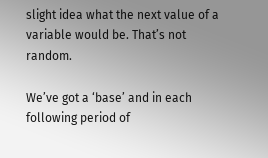slight idea what the next value of a variable would be. That’s not random.

We’ve got a ‘base’ and in each following period of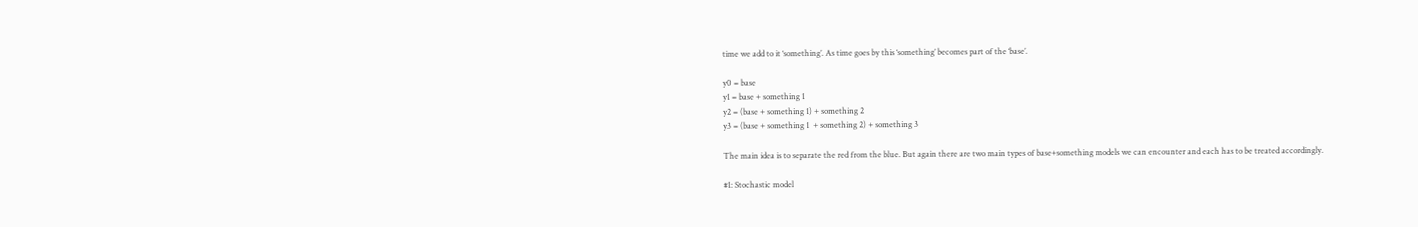time we add to it ‘something’. As time goes by this ‘something’ becomes part of the ‘base’.

y0 = base
y1 = base + something 1
y2 = (base + something 1) + something 2
y3 = (base + something 1  + something 2) + something 3

The main idea is to separate the red from the blue. But again there are two main types of base+something models we can encounter and each has to be treated accordingly.

#1: Stochastic model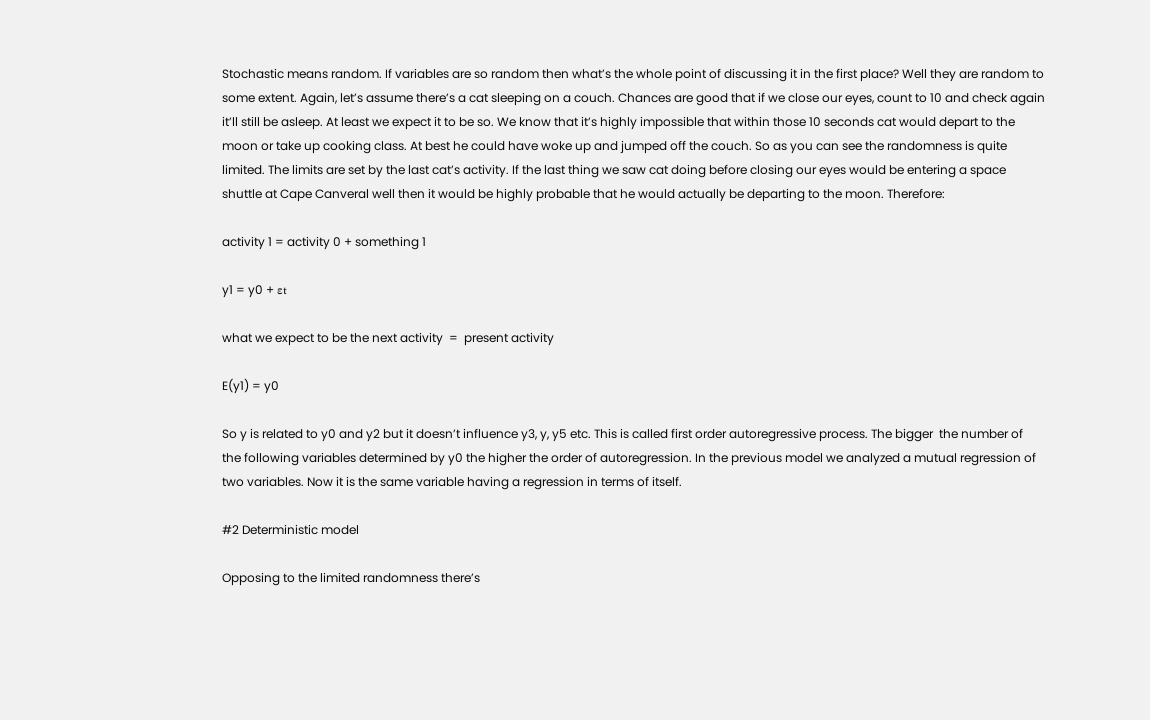Stochastic means random. If variables are so random then what’s the whole point of discussing it in the first place? Well they are random to some extent. Again, let’s assume there’s a cat sleeping on a couch. Chances are good that if we close our eyes, count to 10 and check again it’ll still be asleep. At least we expect it to be so. We know that it’s highly impossible that within those 10 seconds cat would depart to the moon or take up cooking class. At best he could have woke up and jumped off the couch. So as you can see the randomness is quite limited. The limits are set by the last cat’s activity. If the last thing we saw cat doing before closing our eyes would be entering a space shuttle at Cape Canveral well then it would be highly probable that he would actually be departing to the moon. Therefore:

activity 1 = activity 0 + something 1

y1 = y0 + εt

what we expect to be the next activity  =  present activity

E(y1) = y0

So y is related to y0 and y2 but it doesn’t influence y3, y, y5 etc. This is called first order autoregressive process. The bigger  the number of  the following variables determined by y0 the higher the order of autoregression. In the previous model we analyzed a mutual regression of two variables. Now it is the same variable having a regression in terms of itself.

#2 Deterministic model

Opposing to the limited randomness there’s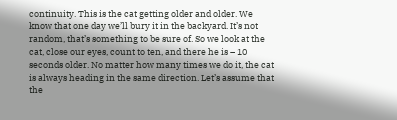continuity. This is the cat getting older and older. We know that one day we’ll bury it in the backyard. It’s not random, that’s something to be sure of. So we look at the cat, close our eyes, count to ten, and there he is – 10 seconds older. No matter how many times we do it, the cat is always heading in the same direction. Let’s assume that the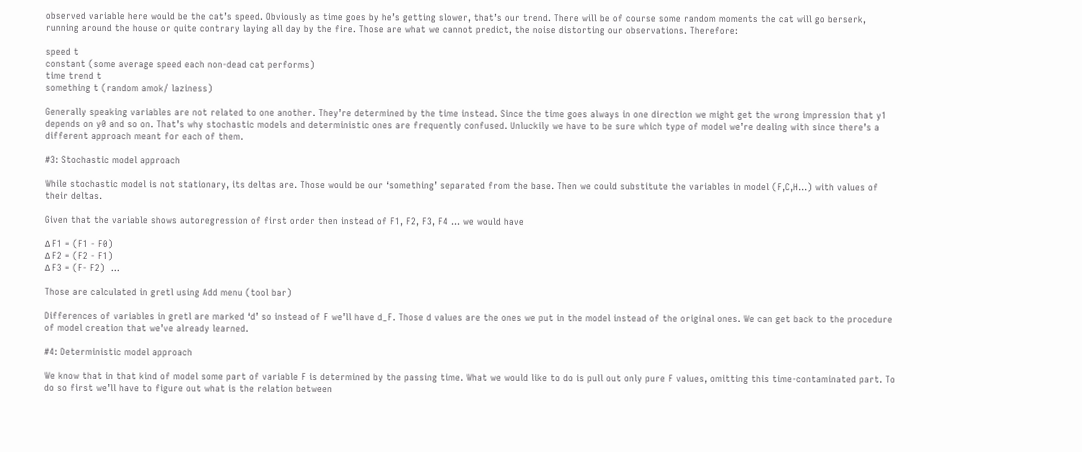observed variable here would be the cat’s speed. Obviously as time goes by he’s getting slower, that’s our trend. There will be of course some random moments the cat will go berserk, running around the house or quite contrary laying all day by the fire. Those are what we cannot predict, the noise distorting our observations. Therefore:

speed t
constant (some average speed each non-dead cat performs)
time trend t
something t (random amok/ laziness)

Generally speaking variables are not related to one another. They’re determined by the time instead. Since the time goes always in one direction we might get the wrong impression that y1 depends on y0 and so on. That’s why stochastic models and deterministic ones are frequently confused. Unluckily we have to be sure which type of model we’re dealing with since there’s a different approach meant for each of them.

#3: Stochastic model approach

While stochastic model is not stationary, its deltas are. Those would be our ‘something’ separated from the base. Then we could substitute the variables in model (F,C,H...) with values of their deltas.

Given that the variable shows autoregression of first order then instead of F1, F2, F3, F4 ... we would have

Δ F1 = (F1 - F0)
Δ F2 = (F2 - F1)
Δ F3 = (F- F2)  ...

Those are calculated in gretl using Add menu (tool bar)

Differences of variables in gretl are marked ‘d’ so instead of F we’ll have d_F. Those d values are the ones we put in the model instead of the original ones. We can get back to the procedure of model creation that we’ve already learned.

#4: Deterministic model approach

We know that in that kind of model some part of variable F is determined by the passing time. What we would like to do is pull out only pure F values, omitting this time-contaminated part. To do so first we’ll have to figure out what is the relation between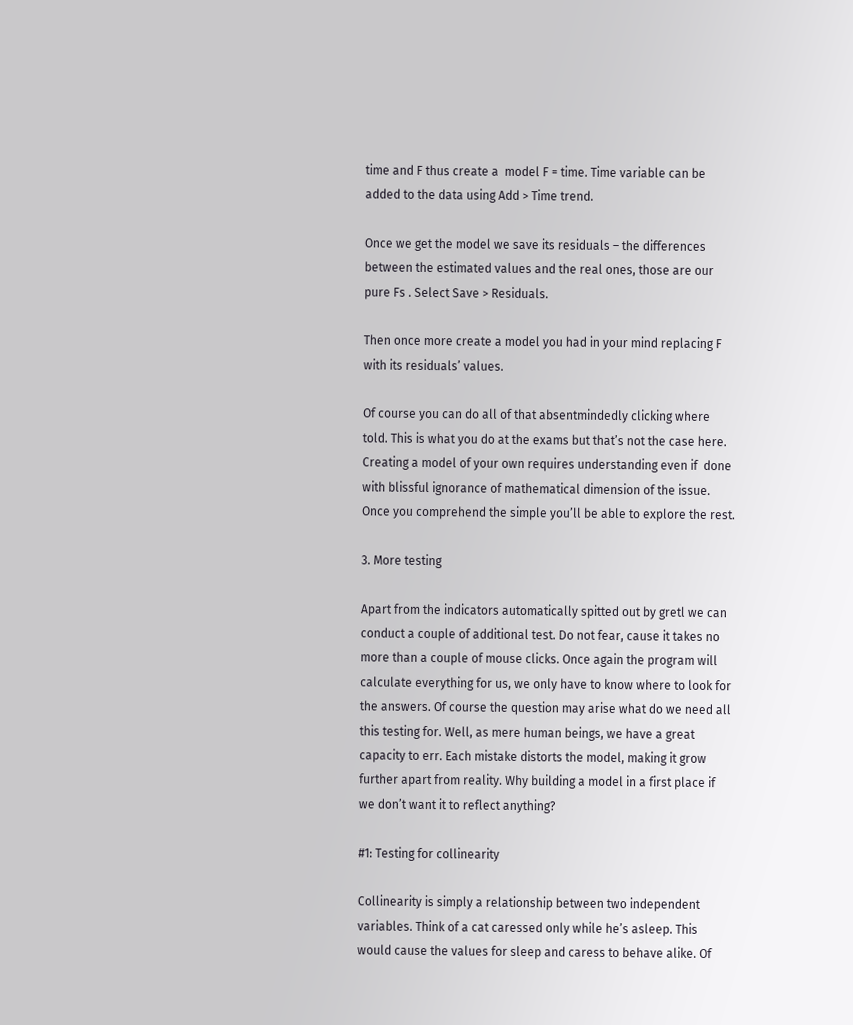time and F thus create a  model F = time. Time variable can be added to the data using Add > Time trend.

Once we get the model we save its residuals – the differences between the estimated values and the real ones, those are our pure Fs . Select Save > Residuals.

Then once more create a model you had in your mind replacing F with its residuals’ values.

Of course you can do all of that absentmindedly clicking where told. This is what you do at the exams but that’s not the case here. Creating a model of your own requires understanding even if  done with blissful ignorance of mathematical dimension of the issue. Once you comprehend the simple you’ll be able to explore the rest.

3. More testing

Apart from the indicators automatically spitted out by gretl we can conduct a couple of additional test. Do not fear, cause it takes no more than a couple of mouse clicks. Once again the program will calculate everything for us, we only have to know where to look for the answers. Of course the question may arise what do we need all this testing for. Well, as mere human beings, we have a great capacity to err. Each mistake distorts the model, making it grow further apart from reality. Why building a model in a first place if we don’t want it to reflect anything?

#1: Testing for collinearity

Collinearity is simply a relationship between two independent variables. Think of a cat caressed only while he’s asleep. This would cause the values for sleep and caress to behave alike. Of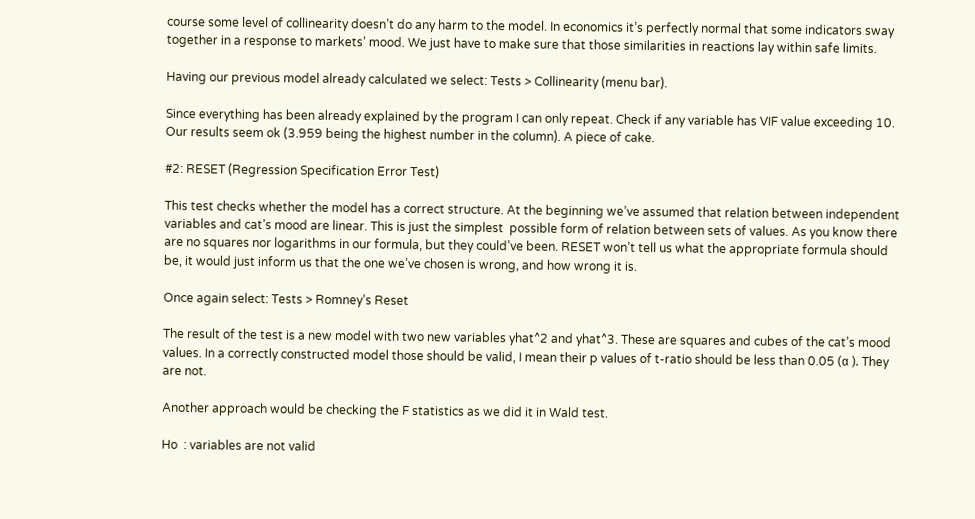course some level of collinearity doesn’t do any harm to the model. In economics it’s perfectly normal that some indicators sway together in a response to markets’ mood. We just have to make sure that those similarities in reactions lay within safe limits.

Having our previous model already calculated we select: Tests > Collinearity (menu bar).

Since everything has been already explained by the program I can only repeat. Check if any variable has VIF value exceeding 10. Our results seem ok (3.959 being the highest number in the column). A piece of cake.

#2: RESET (Regression Specification Error Test)

This test checks whether the model has a correct structure. At the beginning we’ve assumed that relation between independent variables and cat’s mood are linear. This is just the simplest  possible form of relation between sets of values. As you know there are no squares nor logarithms in our formula, but they could’ve been. RESET won’t tell us what the appropriate formula should be, it would just inform us that the one we’ve chosen is wrong, and how wrong it is.

Once again select: Tests > Romney’s Reset

The result of the test is a new model with two new variables yhat^2 and yhat^3. These are squares and cubes of the cat’s mood values. In a correctly constructed model those should be valid, I mean their p values of t-ratio should be less than 0.05 (α ). They are not.

Another approach would be checking the F statistics as we did it in Wald test.

Ho  : variables are not valid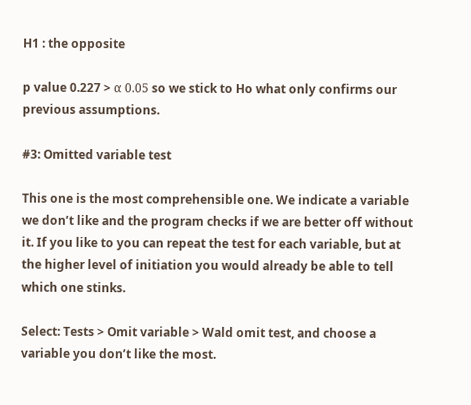H1 : the opposite

p value 0.227 > α 0.05 so we stick to Ho what only confirms our previous assumptions.

#3: Omitted variable test

This one is the most comprehensible one. We indicate a variable we don’t like and the program checks if we are better off without it. If you like to you can repeat the test for each variable, but at the higher level of initiation you would already be able to tell which one stinks.

Select: Tests > Omit variable > Wald omit test, and choose a variable you don’t like the most.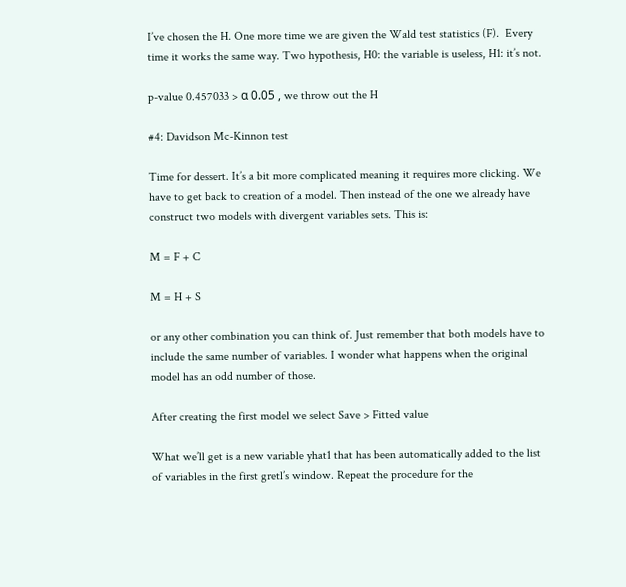I’ve chosen the H. One more time we are given the Wald test statistics (F).  Every time it works the same way. Two hypothesis, H0: the variable is useless, H1: it’s not.

p-value 0.457033 > α 0.05 , we throw out the H

#4: Davidson Mc-Kinnon test

Time for dessert. It’s a bit more complicated meaning it requires more clicking. We have to get back to creation of a model. Then instead of the one we already have construct two models with divergent variables sets. This is:

M = F + C

M = H + S

or any other combination you can think of. Just remember that both models have to include the same number of variables. I wonder what happens when the original model has an odd number of those.

After creating the first model we select Save > Fitted value

What we’ll get is a new variable yhat1 that has been automatically added to the list of variables in the first gretl’s window. Repeat the procedure for the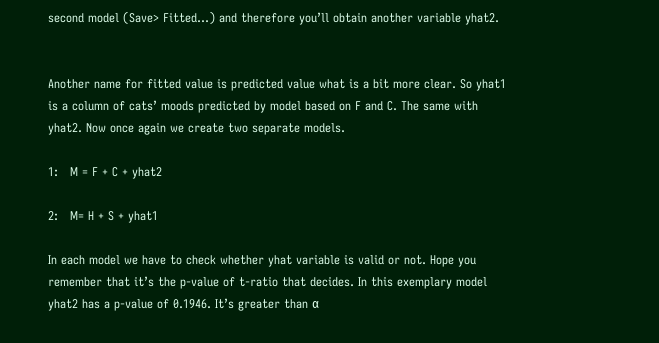second model (Save> Fitted...) and therefore you’ll obtain another variable yhat2.


Another name for fitted value is predicted value what is a bit more clear. So yhat1 is a column of cats’ moods predicted by model based on F and C. The same with yhat2. Now once again we create two separate models.

1:   M = F + C + yhat2

2:   M= H + S + yhat1

In each model we have to check whether yhat variable is valid or not. Hope you remember that it’s the p-value of t-ratio that decides. In this exemplary model yhat2 has a p-value of 0.1946. It’s greater than α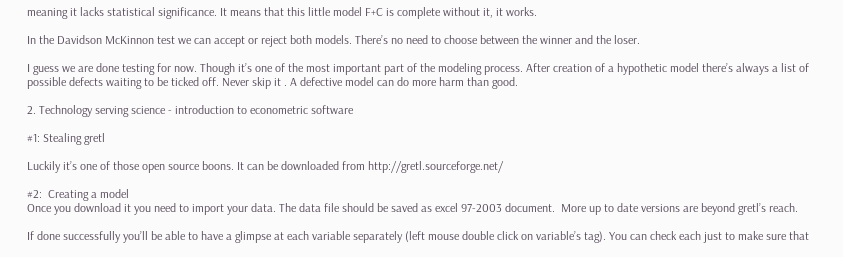meaning it lacks statistical significance. It means that this little model F+C is complete without it, it works.

In the Davidson McKinnon test we can accept or reject both models. There’s no need to choose between the winner and the loser.

I guess we are done testing for now. Though it’s one of the most important part of the modeling process. After creation of a hypothetic model there’s always a list of possible defects waiting to be ticked off. Never skip it . A defective model can do more harm than good.

2. Technology serving science - introduction to econometric software

#1: Stealing gretl

Luckily it’s one of those open source boons. It can be downloaded from http://gretl.sourceforge.net/

#2:  Creating a model
Once you download it you need to import your data. The data file should be saved as excel 97-2003 document.  More up to date versions are beyond gretl’s reach.

If done successfully you’ll be able to have a glimpse at each variable separately (left mouse double click on variable’s tag). You can check each just to make sure that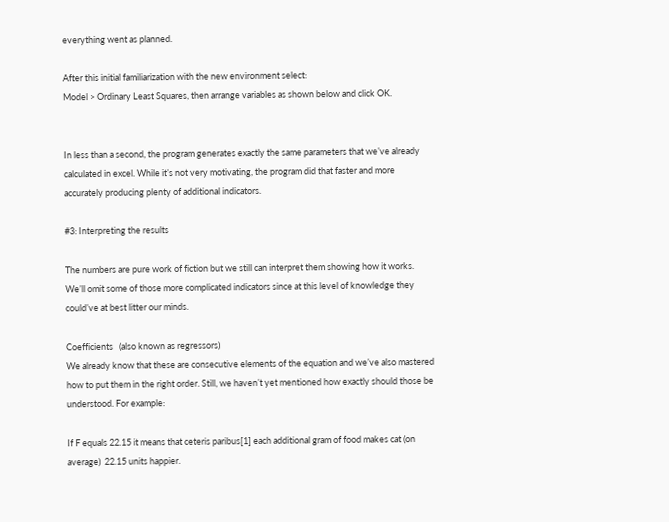everything went as planned.

After this initial familiarization with the new environment select:
Model > Ordinary Least Squares, then arrange variables as shown below and click OK.


In less than a second, the program generates exactly the same parameters that we’ve already calculated in excel. While it’s not very motivating, the program did that faster and more accurately producing plenty of additional indicators.

#3: Interpreting the results

The numbers are pure work of fiction but we still can interpret them showing how it works. We’ll omit some of those more complicated indicators since at this level of knowledge they could’ve at best litter our minds.

Coefficients   (also known as regressors)
We already know that these are consecutive elements of the equation and we’ve also mastered how to put them in the right order. Still, we haven’t yet mentioned how exactly should those be understood. For example:

If F equals 22.15 it means that ceteris paribus[1] each additional gram of food makes cat (on average)  22.15 units happier.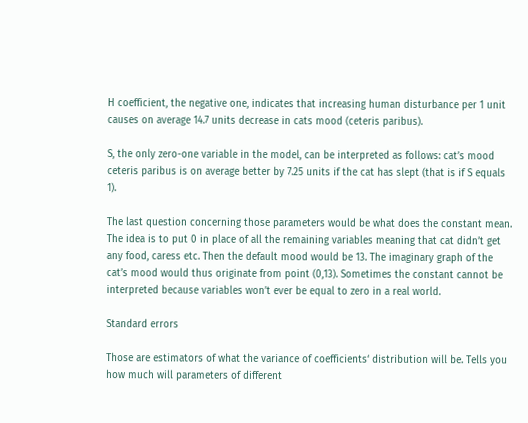H coefficient, the negative one, indicates that increasing human disturbance per 1 unit causes on average 14.7 units decrease in cats mood (ceteris paribus).

S, the only zero-one variable in the model, can be interpreted as follows: cat’s mood ceteris paribus is on average better by 7.25 units if the cat has slept (that is if S equals 1).

The last question concerning those parameters would be what does the constant mean. The idea is to put 0 in place of all the remaining variables meaning that cat didn’t get any food, caress etc. Then the default mood would be 13. The imaginary graph of the cat’s mood would thus originate from point (0,13). Sometimes the constant cannot be interpreted because variables won’t ever be equal to zero in a real world.

Standard errors

Those are estimators of what the variance of coefficients‘ distribution will be. Tells you how much will parameters of different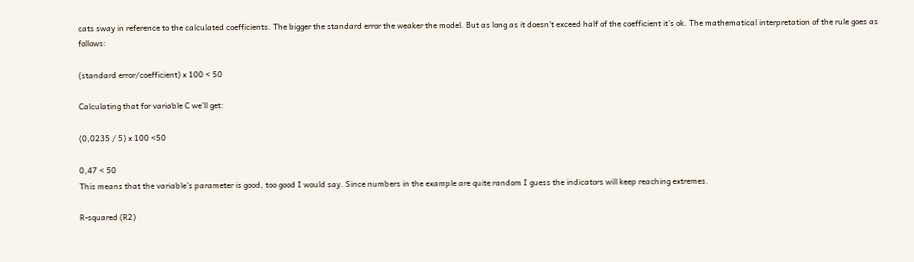cats sway in reference to the calculated coefficients. The bigger the standard error the weaker the model. But as long as it doesn’t exceed half of the coefficient it’s ok. The mathematical interpretation of the rule goes as follows:

(standard error/coefficient) x 100 < 50

Calculating that for variable C we’ll get:

(0,0235 / 5) x 100 <50

0,47 < 50
This means that the variable’s parameter is good, too good I would say. Since numbers in the example are quite random I guess the indicators will keep reaching extremes.

R-squared (R2)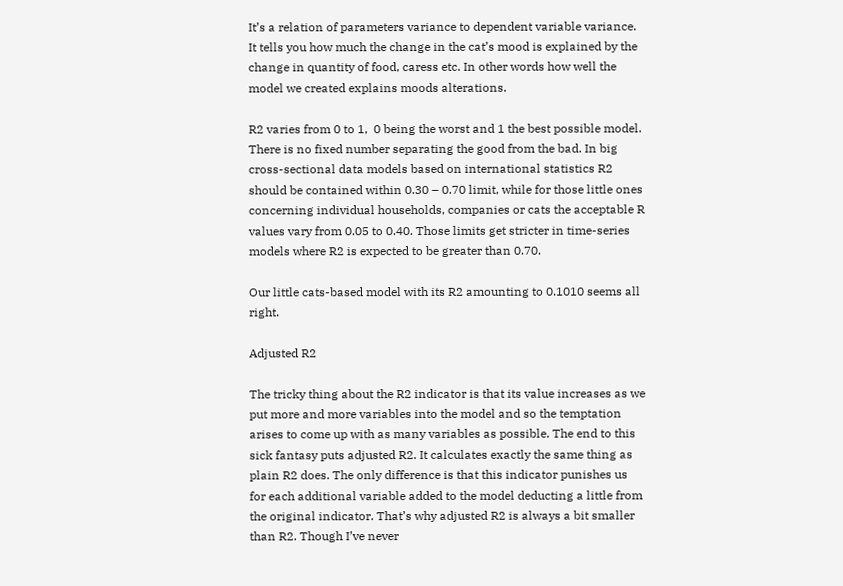It’s a relation of parameters variance to dependent variable variance. It tells you how much the change in the cat’s mood is explained by the change in quantity of food, caress etc. In other words how well the model we created explains moods alterations.

R2 varies from 0 to 1,  0 being the worst and 1 the best possible model. There is no fixed number separating the good from the bad. In big cross-sectional data models based on international statistics R2 should be contained within 0.30 – 0.70 limit, while for those little ones concerning individual households, companies or cats the acceptable R values vary from 0.05 to 0.40. Those limits get stricter in time-series models where R2 is expected to be greater than 0.70.

Our little cats-based model with its R2 amounting to 0.1010 seems all right.

Adjusted R2

The tricky thing about the R2 indicator is that its value increases as we put more and more variables into the model and so the temptation arises to come up with as many variables as possible. The end to this sick fantasy puts adjusted R2. It calculates exactly the same thing as plain R2 does. The only difference is that this indicator punishes us for each additional variable added to the model deducting a little from the original indicator. That’s why adjusted R2 is always a bit smaller than R2. Though I’ve never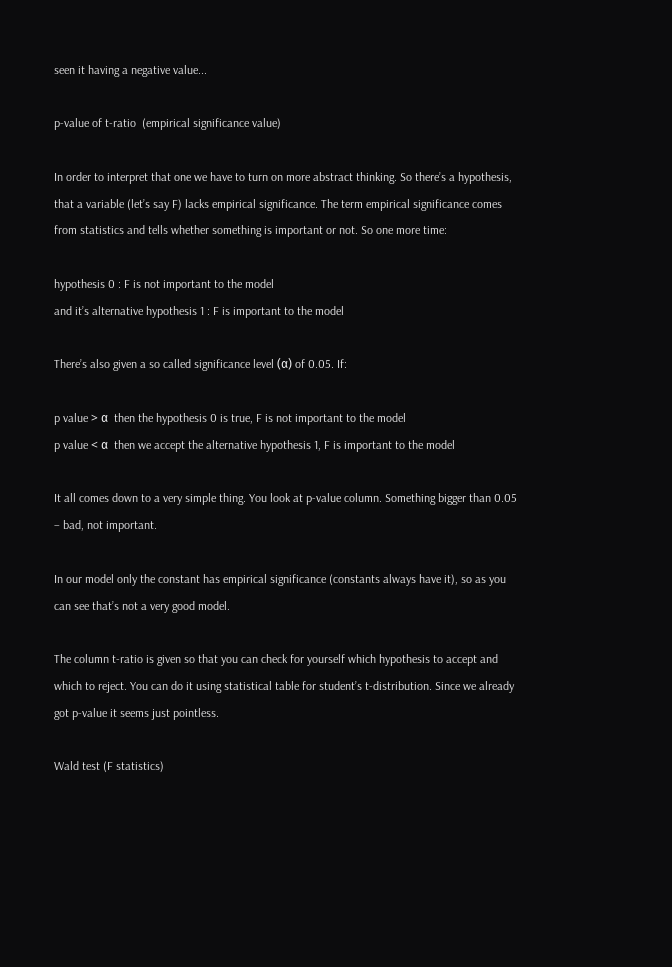seen it having a negative value...

p-value of t-ratio  (empirical significance value)

In order to interpret that one we have to turn on more abstract thinking. So there’s a hypothesis, that a variable (let’s say F) lacks empirical significance. The term empirical significance comes from statistics and tells whether something is important or not. So one more time:

hypothesis 0 : F is not important to the model
and it’s alternative hypothesis 1 : F is important to the model

There’s also given a so called significance level (α) of 0.05. If:

p value > α  then the hypothesis 0 is true, F is not important to the model
p value < α  then we accept the alternative hypothesis 1, F is important to the model

It all comes down to a very simple thing. You look at p-value column. Something bigger than 0.05 – bad, not important.

In our model only the constant has empirical significance (constants always have it), so as you can see that’s not a very good model.

The column t-ratio is given so that you can check for yourself which hypothesis to accept and which to reject. You can do it using statistical table for student’s t-distribution. Since we already got p-value it seems just pointless.

Wald test (F statistics)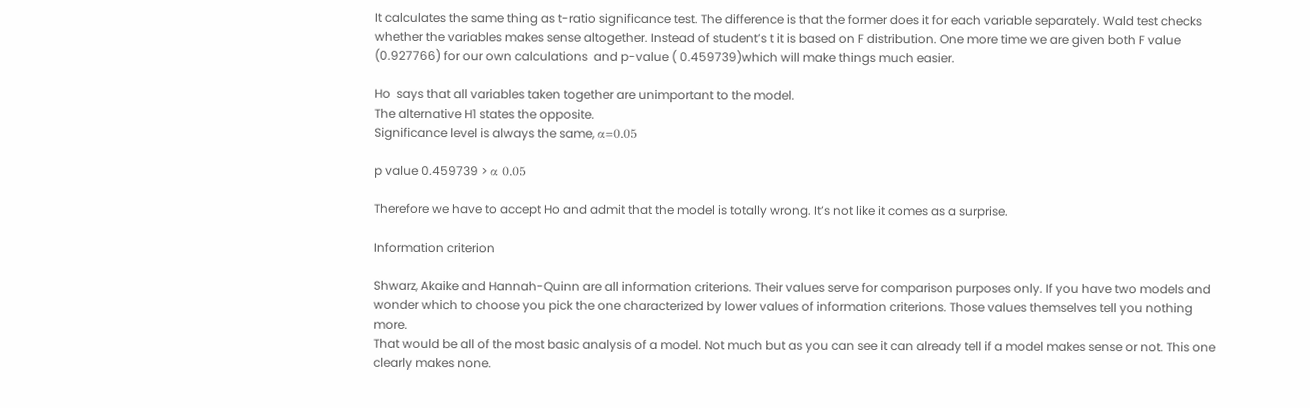It calculates the same thing as t-ratio significance test. The difference is that the former does it for each variable separately. Wald test checks whether the variables makes sense altogether. Instead of student’s t it is based on F distribution. One more time we are given both F value (0.927766) for our own calculations  and p-value ( 0.459739)which will make things much easier.

Ho  says that all variables taken together are unimportant to the model.
The alternative H1 states the opposite.
Significance level is always the same, α=0.05

p value 0.459739 > α 0.05

Therefore we have to accept Ho and admit that the model is totally wrong. It’s not like it comes as a surprise.

Information criterion

Shwarz, Akaike and Hannah-Quinn are all information criterions. Their values serve for comparison purposes only. If you have two models and wonder which to choose you pick the one characterized by lower values of information criterions. Those values themselves tell you nothing more.
That would be all of the most basic analysis of a model. Not much but as you can see it can already tell if a model makes sense or not. This one clearly makes none.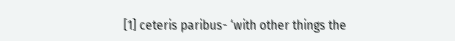[1] ceteris paribus- ‘with other things the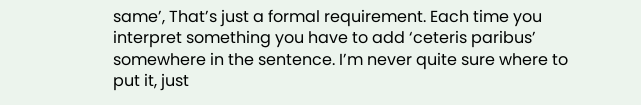same’, That’s just a formal requirement. Each time you interpret something you have to add ‘ceteris paribus’ somewhere in the sentence. I’m never quite sure where to put it, just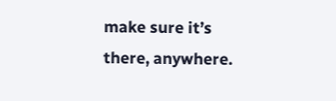make sure it’s there, anywhere.